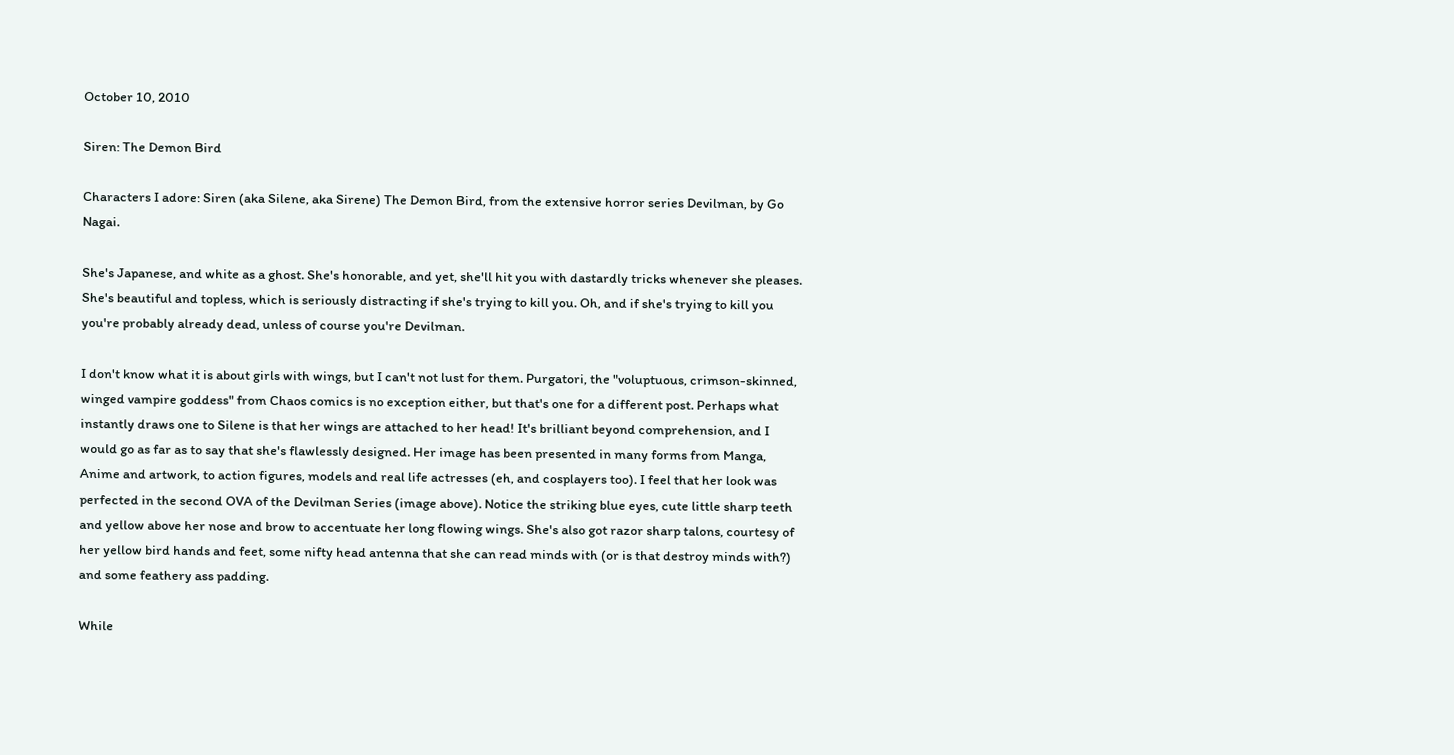October 10, 2010

Siren: The Demon Bird

Characters I adore: Siren (aka Silene, aka Sirene) The Demon Bird, from the extensive horror series Devilman, by Go Nagai.

She's Japanese, and white as a ghost. She's honorable, and yet, she'll hit you with dastardly tricks whenever she pleases. She's beautiful and topless, which is seriously distracting if she's trying to kill you. Oh, and if she's trying to kill you you're probably already dead, unless of course you're Devilman.

I don't know what it is about girls with wings, but I can't not lust for them. Purgatori, the "voluptuous, crimson-skinned, winged vampire goddess" from Chaos comics is no exception either, but that's one for a different post. Perhaps what instantly draws one to Silene is that her wings are attached to her head! It's brilliant beyond comprehension, and I would go as far as to say that she's flawlessly designed. Her image has been presented in many forms from Manga, Anime and artwork, to action figures, models and real life actresses (eh, and cosplayers too). I feel that her look was perfected in the second OVA of the Devilman Series (image above). Notice the striking blue eyes, cute little sharp teeth and yellow above her nose and brow to accentuate her long flowing wings. She's also got razor sharp talons, courtesy of her yellow bird hands and feet, some nifty head antenna that she can read minds with (or is that destroy minds with?) and some feathery ass padding.

While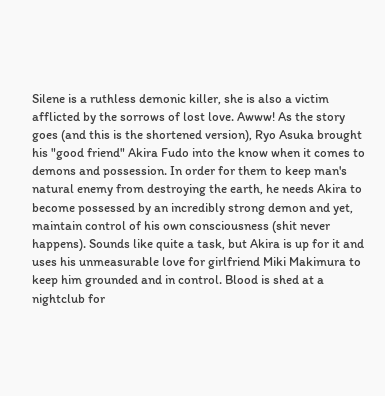Silene is a ruthless demonic killer, she is also a victim afflicted by the sorrows of lost love. Awww! As the story goes (and this is the shortened version), Ryo Asuka brought his "good friend" Akira Fudo into the know when it comes to demons and possession. In order for them to keep man's natural enemy from destroying the earth, he needs Akira to become possessed by an incredibly strong demon and yet, maintain control of his own consciousness (shit never happens). Sounds like quite a task, but Akira is up for it and uses his unmeasurable love for girlfriend Miki Makimura to keep him grounded and in control. Blood is shed at a nightclub for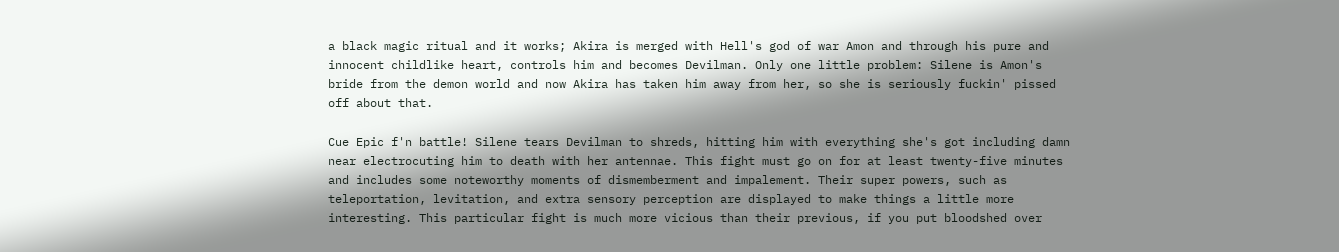a black magic ritual and it works; Akira is merged with Hell's god of war Amon and through his pure and innocent childlike heart, controls him and becomes Devilman. Only one little problem: Silene is Amon's bride from the demon world and now Akira has taken him away from her, so she is seriously fuckin' pissed off about that.

Cue Epic f'n battle! Silene tears Devilman to shreds, hitting him with everything she's got including damn near electrocuting him to death with her antennae. This fight must go on for at least twenty-five minutes and includes some noteworthy moments of dismemberment and impalement. Their super powers, such as teleportation, levitation, and extra sensory perception are displayed to make things a little more interesting. This particular fight is much more vicious than their previous, if you put bloodshed over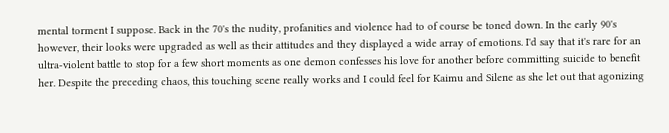mental torment I suppose. Back in the 70's the nudity, profanities and violence had to of course be toned down. In the early 90's however, their looks were upgraded as well as their attitudes and they displayed a wide array of emotions. I'd say that it's rare for an ultra-violent battle to stop for a few short moments as one demon confesses his love for another before committing suicide to benefit her. Despite the preceding chaos, this touching scene really works and I could feel for Kaimu and Silene as she let out that agonizing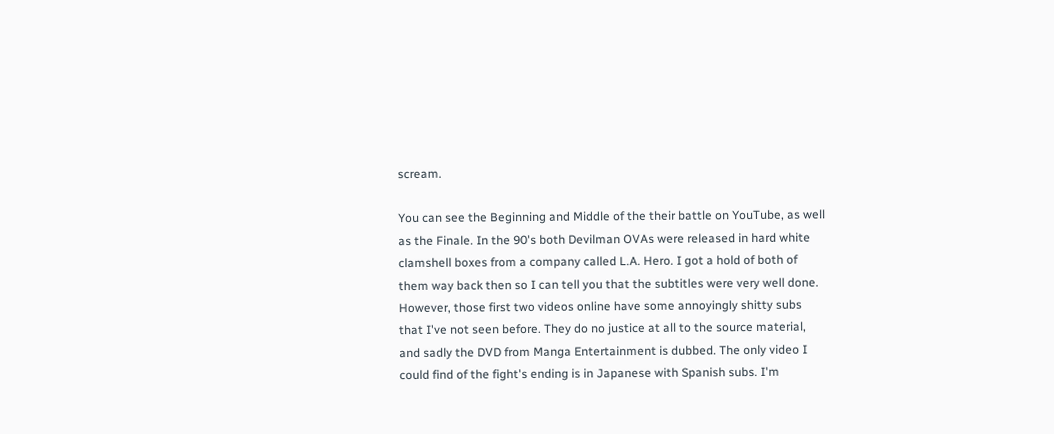scream.

You can see the Beginning and Middle of the their battle on YouTube, as well as the Finale. In the 90's both Devilman OVAs were released in hard white clamshell boxes from a company called L.A. Hero. I got a hold of both of them way back then so I can tell you that the subtitles were very well done. However, those first two videos online have some annoyingly shitty subs that I've not seen before. They do no justice at all to the source material, and sadly the DVD from Manga Entertainment is dubbed. The only video I could find of the fight's ending is in Japanese with Spanish subs. I'm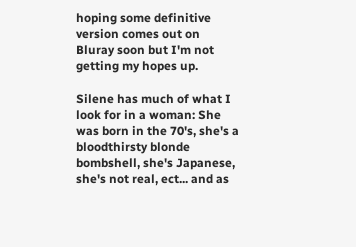hoping some definitive version comes out on Bluray soon but I'm not getting my hopes up.

Silene has much of what I look for in a woman: She was born in the 70's, she's a bloodthirsty blonde bombshell, she's Japanese, she's not real, ect... and as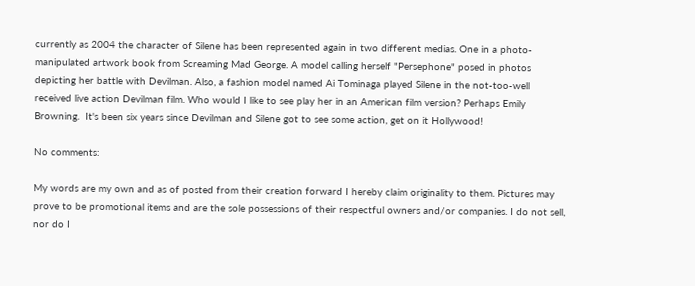currently as 2004 the character of Silene has been represented again in two different medias. One in a photo-manipulated artwork book from Screaming Mad George. A model calling herself "Persephone" posed in photos depicting her battle with Devilman. Also, a fashion model named Ai Tominaga played Silene in the not-too-well received live action Devilman film. Who would I like to see play her in an American film version? Perhaps Emily Browning.  It's been six years since Devilman and Silene got to see some action, get on it Hollywood!

No comments:

My words are my own and as of posted from their creation forward I hereby claim originality to them. Pictures may prove to be promotional items and are the sole possessions of their respectful owners and/or companies. I do not sell, nor do I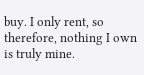buy. I only rent, so therefore, nothing I own is truly mine.